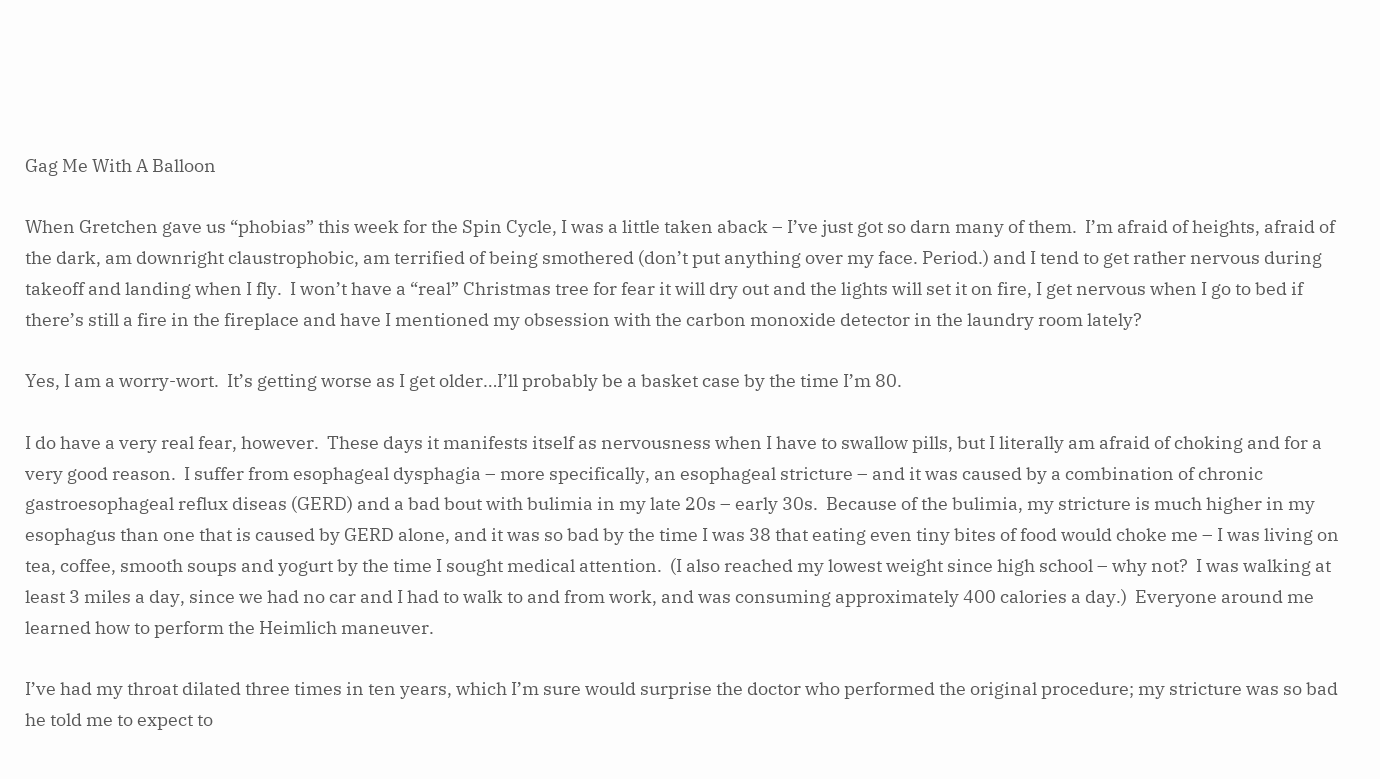Gag Me With A Balloon

When Gretchen gave us “phobias” this week for the Spin Cycle, I was a little taken aback – I’ve just got so darn many of them.  I’m afraid of heights, afraid of the dark, am downright claustrophobic, am terrified of being smothered (don’t put anything over my face. Period.) and I tend to get rather nervous during takeoff and landing when I fly.  I won’t have a “real” Christmas tree for fear it will dry out and the lights will set it on fire, I get nervous when I go to bed if there’s still a fire in the fireplace and have I mentioned my obsession with the carbon monoxide detector in the laundry room lately?

Yes, I am a worry-wort.  It’s getting worse as I get older…I’ll probably be a basket case by the time I’m 80.

I do have a very real fear, however.  These days it manifests itself as nervousness when I have to swallow pills, but I literally am afraid of choking and for a very good reason.  I suffer from esophageal dysphagia – more specifically, an esophageal stricture – and it was caused by a combination of chronic gastroesophageal reflux diseas (GERD) and a bad bout with bulimia in my late 20s – early 30s.  Because of the bulimia, my stricture is much higher in my esophagus than one that is caused by GERD alone, and it was so bad by the time I was 38 that eating even tiny bites of food would choke me – I was living on tea, coffee, smooth soups and yogurt by the time I sought medical attention.  (I also reached my lowest weight since high school – why not?  I was walking at least 3 miles a day, since we had no car and I had to walk to and from work, and was consuming approximately 400 calories a day.)  Everyone around me learned how to perform the Heimlich maneuver.

I’ve had my throat dilated three times in ten years, which I’m sure would surprise the doctor who performed the original procedure; my stricture was so bad he told me to expect to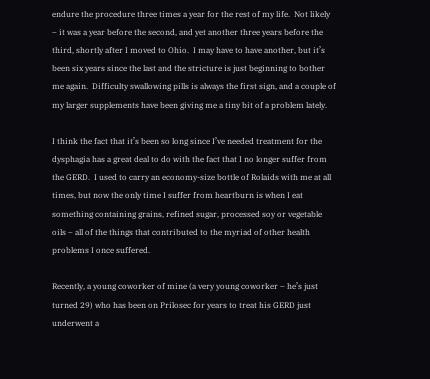endure the procedure three times a year for the rest of my life.  Not likely – it was a year before the second, and yet another three years before the third, shortly after I moved to Ohio.  I may have to have another, but it’s been six years since the last and the stricture is just beginning to bother me again.  Difficulty swallowing pills is always the first sign, and a couple of my larger supplements have been giving me a tiny bit of a problem lately.

I think the fact that it’s been so long since I’ve needed treatment for the dysphagia has a great deal to do with the fact that I no longer suffer from the GERD.  I used to carry an economy-size bottle of Rolaids with me at all times, but now the only time I suffer from heartburn is when I eat something containing grains, refined sugar, processed soy or vegetable oils – all of the things that contributed to the myriad of other health problems I once suffered.

Recently, a young coworker of mine (a very young coworker – he’s just turned 29) who has been on Prilosec for years to treat his GERD just underwent a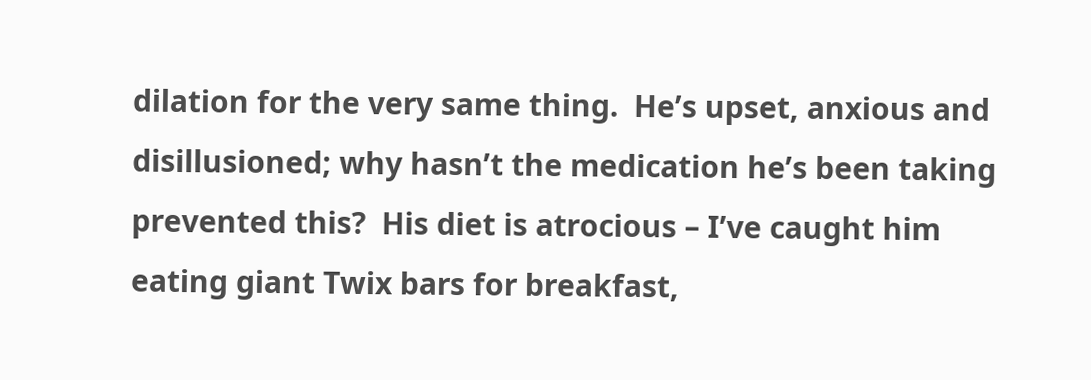dilation for the very same thing.  He’s upset, anxious and disillusioned; why hasn’t the medication he’s been taking prevented this?  His diet is atrocious – I’ve caught him eating giant Twix bars for breakfast,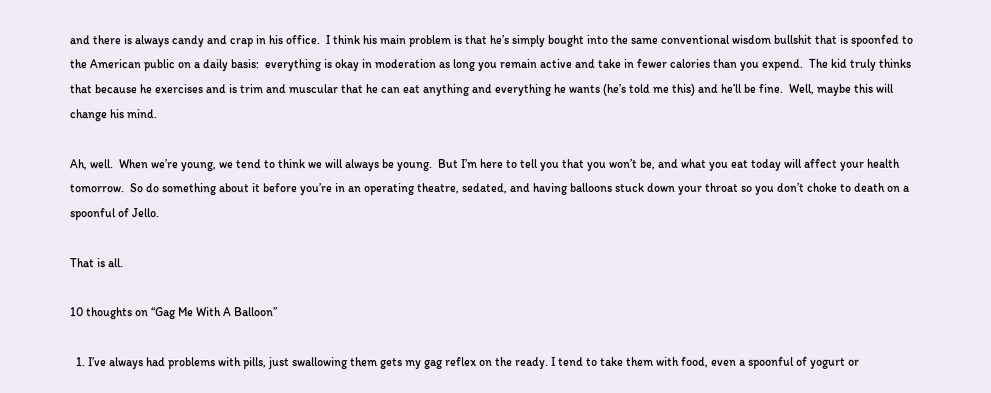and there is always candy and crap in his office.  I think his main problem is that he’s simply bought into the same conventional wisdom bullshit that is spoonfed to the American public on a daily basis:  everything is okay in moderation as long you remain active and take in fewer calories than you expend.  The kid truly thinks that because he exercises and is trim and muscular that he can eat anything and everything he wants (he’s told me this) and he’ll be fine.  Well, maybe this will change his mind.

Ah, well.  When we’re young, we tend to think we will always be young.  But I’m here to tell you that you won’t be, and what you eat today will affect your health tomorrow.  So do something about it before you’re in an operating theatre, sedated, and having balloons stuck down your throat so you don’t choke to death on a spoonful of Jello.

That is all.

10 thoughts on “Gag Me With A Balloon”

  1. I’ve always had problems with pills, just swallowing them gets my gag reflex on the ready. I tend to take them with food, even a spoonful of yogurt or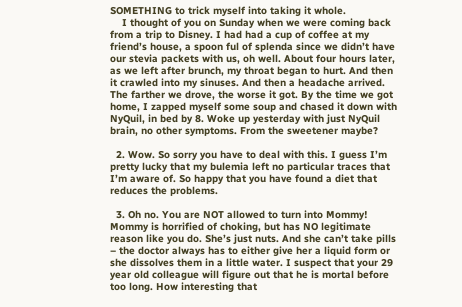SOMETHING to trick myself into taking it whole.
    I thought of you on Sunday when we were coming back from a trip to Disney. I had had a cup of coffee at my friend’s house, a spoon ful of splenda since we didn’t have our stevia packets with us, oh well. About four hours later, as we left after brunch, my throat began to hurt. And then it crawled into my sinuses. And then a headache arrived. The farther we drove, the worse it got. By the time we got home, I zapped myself some soup and chased it down with NyQuil, in bed by 8. Woke up yesterday with just NyQuil brain, no other symptoms. From the sweetener maybe?

  2. Wow. So sorry you have to deal with this. I guess I’m pretty lucky that my bulemia left no particular traces that I’m aware of. So happy that you have found a diet that reduces the problems.

  3. Oh no. You are NOT allowed to turn into Mommy! Mommy is horrified of choking, but has NO legitimate reason like you do. She’s just nuts. And she can’t take pills – the doctor always has to either give her a liquid form or she dissolves them in a little water. I suspect that your 29 year old colleague will figure out that he is mortal before too long. How interesting that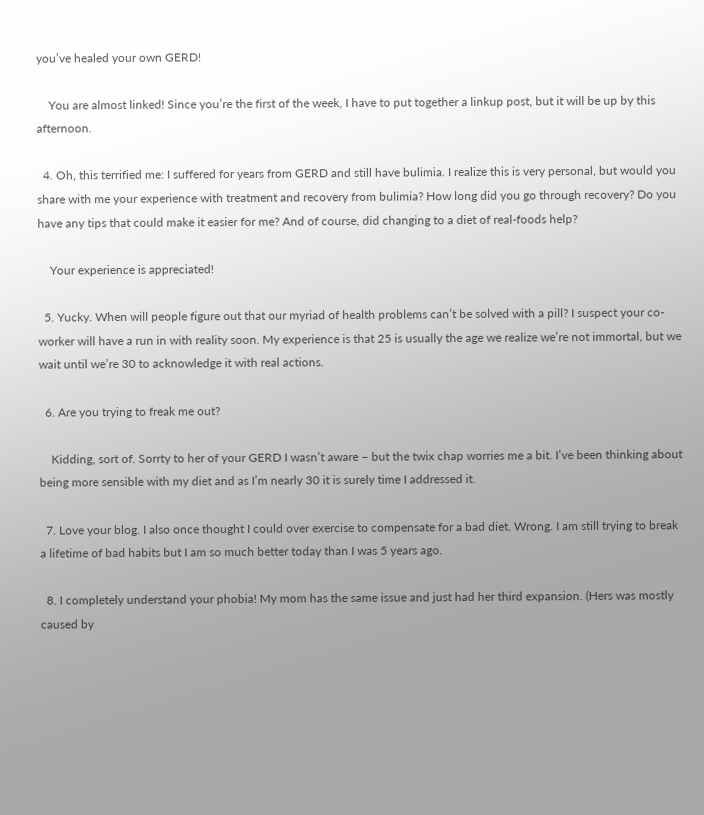you’ve healed your own GERD!

    You are almost linked! Since you’re the first of the week, I have to put together a linkup post, but it will be up by this afternoon.

  4. Oh, this terrified me: I suffered for years from GERD and still have bulimia. I realize this is very personal, but would you share with me your experience with treatment and recovery from bulimia? How long did you go through recovery? Do you have any tips that could make it easier for me? And of course, did changing to a diet of real-foods help?

    Your experience is appreciated!

  5. Yucky. When will people figure out that our myriad of health problems can’t be solved with a pill? I suspect your co-worker will have a run in with reality soon. My experience is that 25 is usually the age we realize we’re not immortal, but we wait until we’re 30 to acknowledge it with real actions.

  6. Are you trying to freak me out?

    Kidding, sort of. Sorrty to her of your GERD I wasn’t aware – but the twix chap worries me a bit. I’ve been thinking about being more sensible with my diet and as I’m nearly 30 it is surely time I addressed it.

  7. Love your blog. I also once thought I could over exercise to compensate for a bad diet. Wrong. I am still trying to break a lifetime of bad habits but I am so much better today than I was 5 years ago.

  8. I completely understand your phobia! My mom has the same issue and just had her third expansion. (Hers was mostly caused by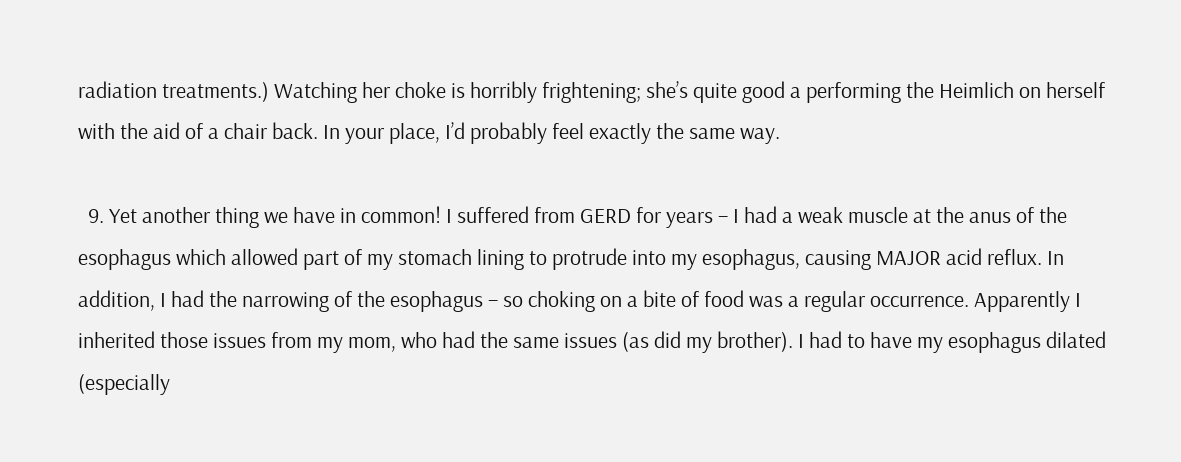radiation treatments.) Watching her choke is horribly frightening; she’s quite good a performing the Heimlich on herself with the aid of a chair back. In your place, I’d probably feel exactly the same way.

  9. Yet another thing we have in common! I suffered from GERD for years – I had a weak muscle at the anus of the esophagus which allowed part of my stomach lining to protrude into my esophagus, causing MAJOR acid reflux. In addition, I had the narrowing of the esophagus – so choking on a bite of food was a regular occurrence. Apparently I inherited those issues from my mom, who had the same issues (as did my brother). I had to have my esophagus dilated (especially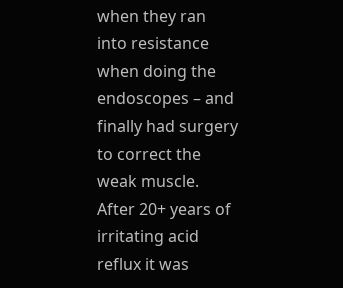when they ran into resistance when doing the endoscopes – and finally had surgery to correct the weak muscle. After 20+ years of irritating acid reflux it was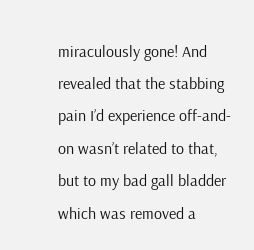miraculously gone! And revealed that the stabbing pain I’d experience off-and-on wasn’t related to that, but to my bad gall bladder which was removed a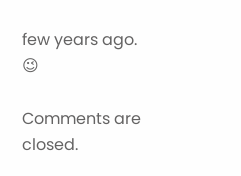few years ago. 😉

Comments are closed.